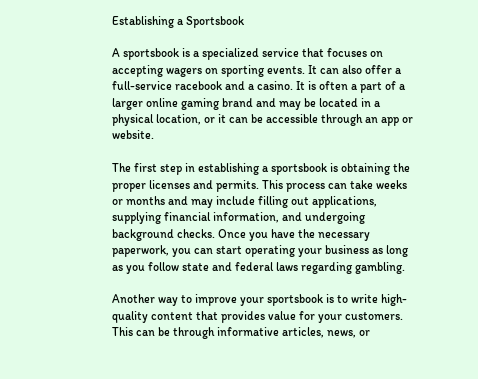Establishing a Sportsbook

A sportsbook is a specialized service that focuses on accepting wagers on sporting events. It can also offer a full-service racebook and a casino. It is often a part of a larger online gaming brand and may be located in a physical location, or it can be accessible through an app or website.

The first step in establishing a sportsbook is obtaining the proper licenses and permits. This process can take weeks or months and may include filling out applications, supplying financial information, and undergoing background checks. Once you have the necessary paperwork, you can start operating your business as long as you follow state and federal laws regarding gambling.

Another way to improve your sportsbook is to write high-quality content that provides value for your customers. This can be through informative articles, news, or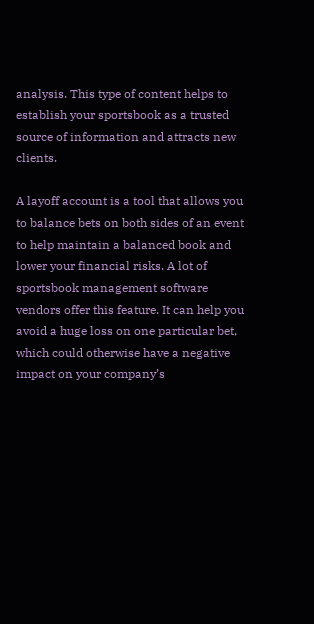analysis. This type of content helps to establish your sportsbook as a trusted source of information and attracts new clients.

A layoff account is a tool that allows you to balance bets on both sides of an event to help maintain a balanced book and lower your financial risks. A lot of sportsbook management software vendors offer this feature. It can help you avoid a huge loss on one particular bet, which could otherwise have a negative impact on your company’s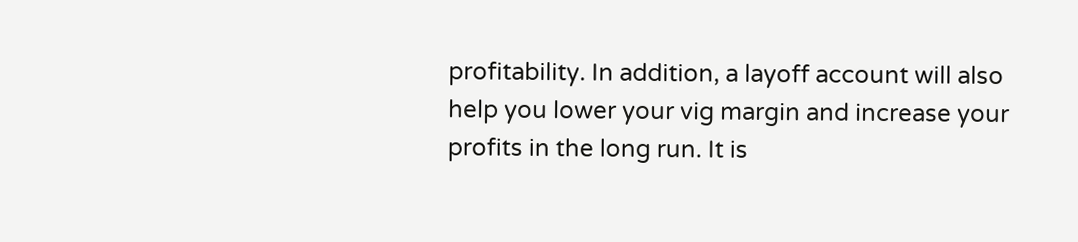profitability. In addition, a layoff account will also help you lower your vig margin and increase your profits in the long run. It is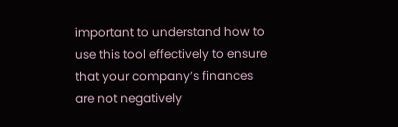important to understand how to use this tool effectively to ensure that your company’s finances are not negatively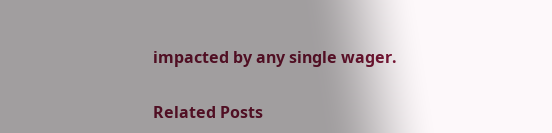impacted by any single wager.

Related Posts